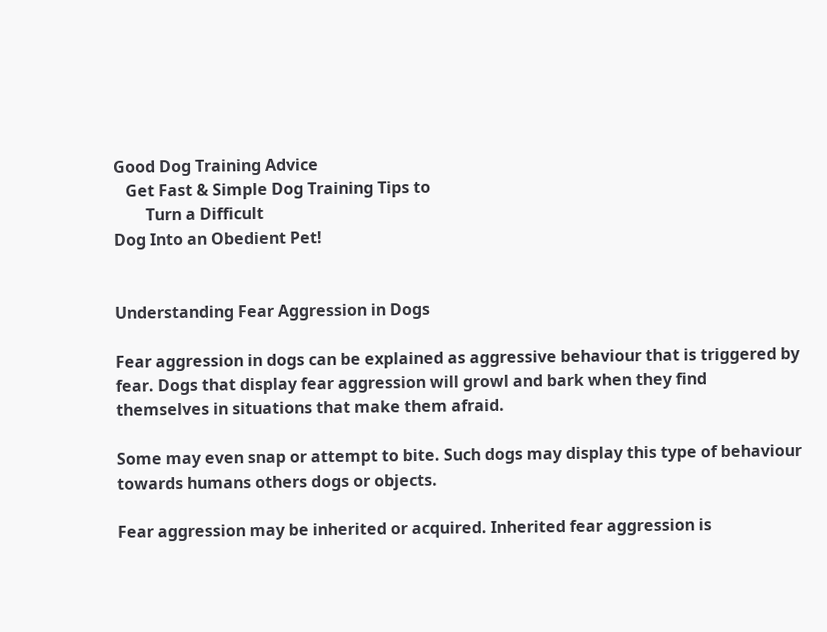Good Dog Training Advice
   Get Fast & Simple Dog Training Tips to
        Turn a Difficult
Dog Into an Obedient Pet!


Understanding Fear Aggression in Dogs

Fear aggression in dogs can be explained as aggressive behaviour that is triggered by fear. Dogs that display fear aggression will growl and bark when they find themselves in situations that make them afraid.

Some may even snap or attempt to bite. Such dogs may display this type of behaviour towards humans others dogs or objects.

Fear aggression may be inherited or acquired. Inherited fear aggression is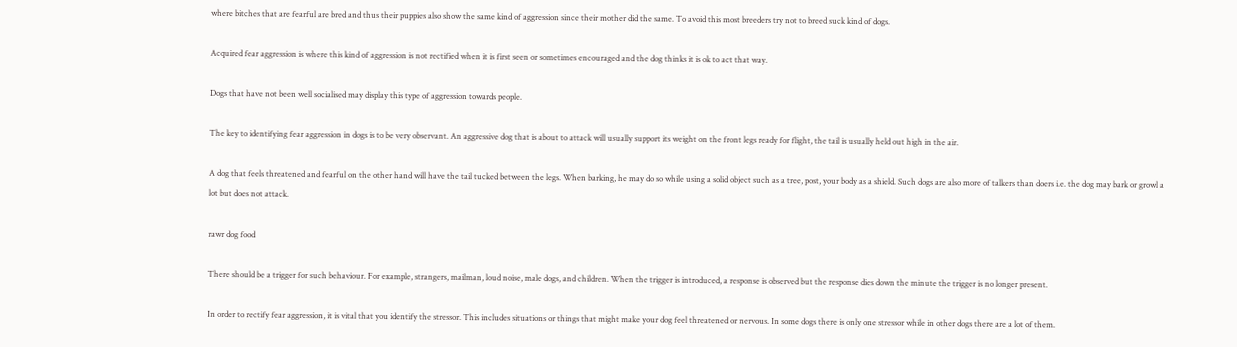where bitches that are fearful are bred and thus their puppies also show the same kind of aggression since their mother did the same. To avoid this most breeders try not to breed suck kind of dogs.

Acquired fear aggression is where this kind of aggression is not rectified when it is first seen or sometimes encouraged and the dog thinks it is ok to act that way.

Dogs that have not been well socialised may display this type of aggression towards people.

The key to identifying fear aggression in dogs is to be very observant. An aggressive dog that is about to attack will usually support its weight on the front legs ready for flight, the tail is usually held out high in the air.

A dog that feels threatened and fearful on the other hand will have the tail tucked between the legs. When barking, he may do so while using a solid object such as a tree, post, your body as a shield. Such dogs are also more of talkers than doers i.e. the dog may bark or growl a lot but does not attack.

rawr dog food

There should be a trigger for such behaviour. For example, strangers, mailman, loud noise, male dogs, and children. When the trigger is introduced, a response is observed but the response dies down the minute the trigger is no longer present.

In order to rectify fear aggression, it is vital that you identify the stressor. This includes situations or things that might make your dog feel threatened or nervous. In some dogs there is only one stressor while in other dogs there are a lot of them.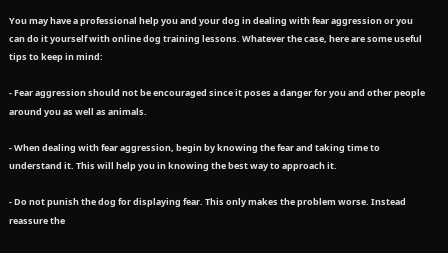You may have a professional help you and your dog in dealing with fear aggression or you can do it yourself with online dog training lessons. Whatever the case, here are some useful tips to keep in mind:

- Fear aggression should not be encouraged since it poses a danger for you and other people around you as well as animals.

- When dealing with fear aggression, begin by knowing the fear and taking time to understand it. This will help you in knowing the best way to approach it.

- Do not punish the dog for displaying fear. This only makes the problem worse. Instead reassure the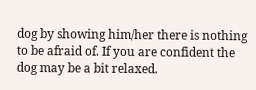dog by showing him/her there is nothing to be afraid of. If you are confident the dog may be a bit relaxed.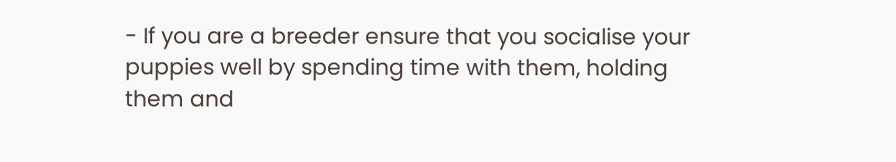- If you are a breeder ensure that you socialise your puppies well by spending time with them, holding them and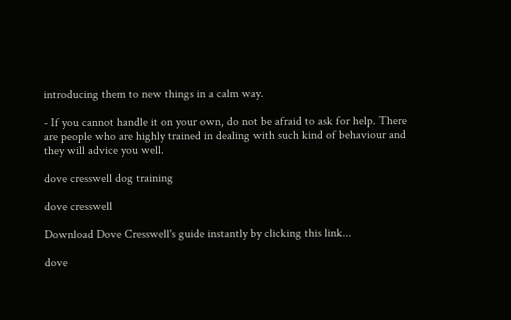introducing them to new things in a calm way.

- If you cannot handle it on your own, do not be afraid to ask for help. There are people who are highly trained in dealing with such kind of behaviour and they will advice you well.

dove cresswell dog training

dove cresswell

Download Dove Cresswell's guide instantly by clicking this link...

dove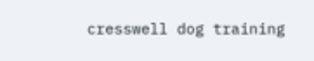cresswell dog training